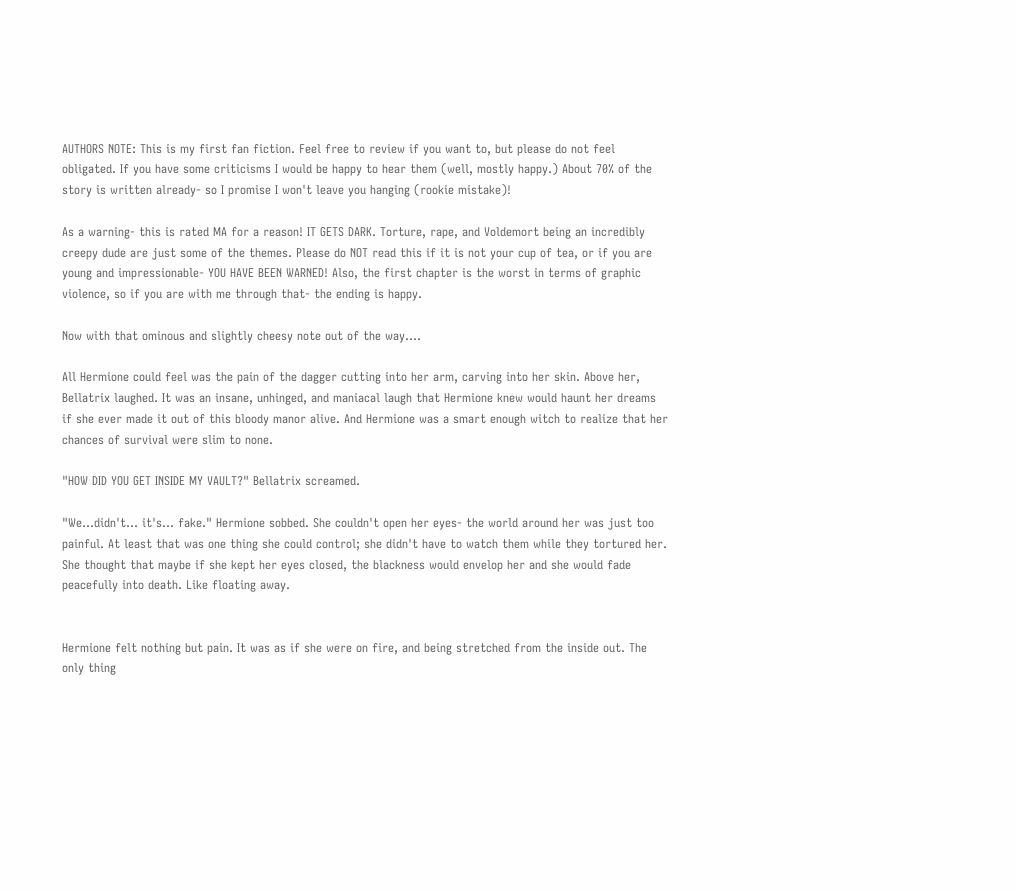AUTHORS NOTE: This is my first fan fiction. Feel free to review if you want to, but please do not feel obligated. If you have some criticisms I would be happy to hear them (well, mostly happy.) About 70% of the story is written already- so I promise I won't leave you hanging (rookie mistake)!

As a warning- this is rated MA for a reason! IT GETS DARK. Torture, rape, and Voldemort being an incredibly creepy dude are just some of the themes. Please do NOT read this if it is not your cup of tea, or if you are young and impressionable- YOU HAVE BEEN WARNED! Also, the first chapter is the worst in terms of graphic violence, so if you are with me through that- the ending is happy.

Now with that ominous and slightly cheesy note out of the way….

All Hermione could feel was the pain of the dagger cutting into her arm, carving into her skin. Above her, Bellatrix laughed. It was an insane, unhinged, and maniacal laugh that Hermione knew would haunt her dreams if she ever made it out of this bloody manor alive. And Hermione was a smart enough witch to realize that her chances of survival were slim to none.

"HOW DID YOU GET INSIDE MY VAULT?" Bellatrix screamed.

"We…didn't… it's… fake." Hermione sobbed. She couldn't open her eyes- the world around her was just too painful. At least that was one thing she could control; she didn't have to watch them while they tortured her. She thought that maybe if she kept her eyes closed, the blackness would envelop her and she would fade peacefully into death. Like floating away.


Hermione felt nothing but pain. It was as if she were on fire, and being stretched from the inside out. The only thing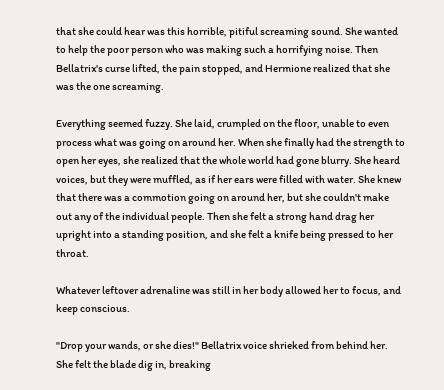that she could hear was this horrible, pitiful screaming sound. She wanted to help the poor person who was making such a horrifying noise. Then Bellatrix's curse lifted, the pain stopped, and Hermione realized that she was the one screaming.

Everything seemed fuzzy. She laid, crumpled on the floor, unable to even process what was going on around her. When she finally had the strength to open her eyes, she realized that the whole world had gone blurry. She heard voices, but they were muffled, as if her ears were filled with water. She knew that there was a commotion going on around her, but she couldn't make out any of the individual people. Then she felt a strong hand drag her upright into a standing position, and she felt a knife being pressed to her throat.

Whatever leftover adrenaline was still in her body allowed her to focus, and keep conscious.

"Drop your wands, or she dies!" Bellatrix voice shrieked from behind her. She felt the blade dig in, breaking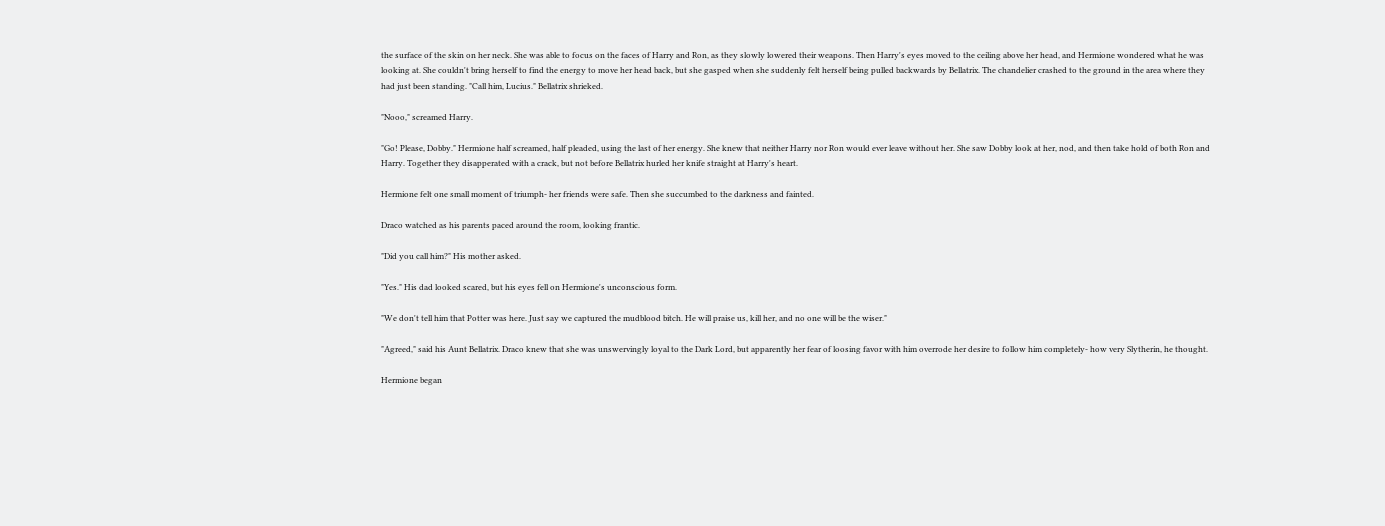the surface of the skin on her neck. She was able to focus on the faces of Harry and Ron, as they slowly lowered their weapons. Then Harry's eyes moved to the ceiling above her head, and Hermione wondered what he was looking at. She couldn't bring herself to find the energy to move her head back, but she gasped when she suddenly felt herself being pulled backwards by Bellatrix. The chandelier crashed to the ground in the area where they had just been standing. "Call him, Lucius." Bellatrix shrieked.

"Nooo," screamed Harry.

"Go! Please, Dobby." Hermione half screamed, half pleaded, using the last of her energy. She knew that neither Harry nor Ron would ever leave without her. She saw Dobby look at her, nod, and then take hold of both Ron and Harry. Together they disapperated with a crack, but not before Bellatrix hurled her knife straight at Harry's heart.

Hermione felt one small moment of triumph- her friends were safe. Then she succumbed to the darkness and fainted.

Draco watched as his parents paced around the room, looking frantic.

"Did you call him?" His mother asked.

"Yes." His dad looked scared, but his eyes fell on Hermione's unconscious form.

"We don't tell him that Potter was here. Just say we captured the mudblood bitch. He will praise us, kill her, and no one will be the wiser."

"Agreed," said his Aunt Bellatrix. Draco knew that she was unswervingly loyal to the Dark Lord, but apparently her fear of loosing favor with him overrode her desire to follow him completely- how very Slytherin, he thought.

Hermione began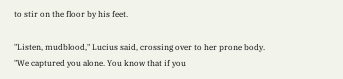to stir on the floor by his feet.

"Listen, mudblood," Lucius said, crossing over to her prone body. "We captured you alone. You know that if you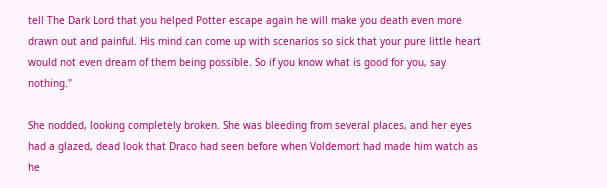tell The Dark Lord that you helped Potter escape again he will make you death even more drawn out and painful. His mind can come up with scenarios so sick that your pure little heart would not even dream of them being possible. So if you know what is good for you, say nothing."

She nodded, looking completely broken. She was bleeding from several places, and her eyes had a glazed, dead look that Draco had seen before when Voldemort had made him watch as he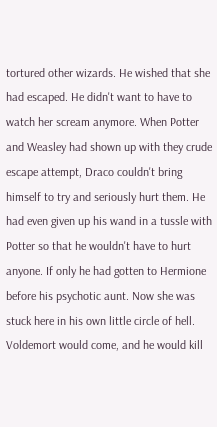tortured other wizards. He wished that she had escaped. He didn't want to have to watch her scream anymore. When Potter and Weasley had shown up with they crude escape attempt, Draco couldn't bring himself to try and seriously hurt them. He had even given up his wand in a tussle with Potter so that he wouldn't have to hurt anyone. If only he had gotten to Hermione before his psychotic aunt. Now she was stuck here in his own little circle of hell. Voldemort would come, and he would kill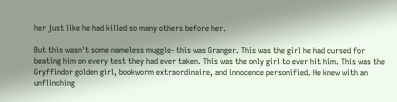her just like he had killed so many others before her.

But this wasn't some nameless muggle- this was Granger. This was the girl he had cursed for beating him on every test they had ever taken. This was the only girl to ever hit him. This was the Gryffindor golden girl, bookworm extraordinaire, and innocence personified. He knew with an unflinching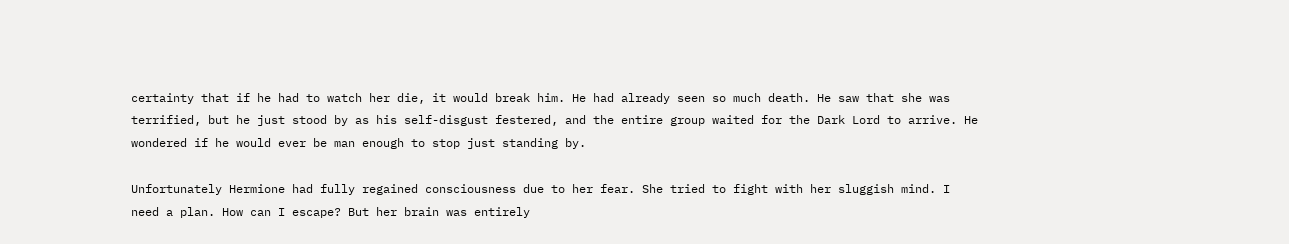certainty that if he had to watch her die, it would break him. He had already seen so much death. He saw that she was terrified, but he just stood by as his self-disgust festered, and the entire group waited for the Dark Lord to arrive. He wondered if he would ever be man enough to stop just standing by.

Unfortunately Hermione had fully regained consciousness due to her fear. She tried to fight with her sluggish mind. I need a plan. How can I escape? But her brain was entirely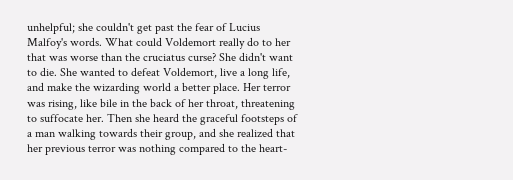unhelpful; she couldn't get past the fear of Lucius Malfoy's words. What could Voldemort really do to her that was worse than the cruciatus curse? She didn't want to die. She wanted to defeat Voldemort, live a long life, and make the wizarding world a better place. Her terror was rising, like bile in the back of her throat, threatening to suffocate her. Then she heard the graceful footsteps of a man walking towards their group, and she realized that her previous terror was nothing compared to the heart-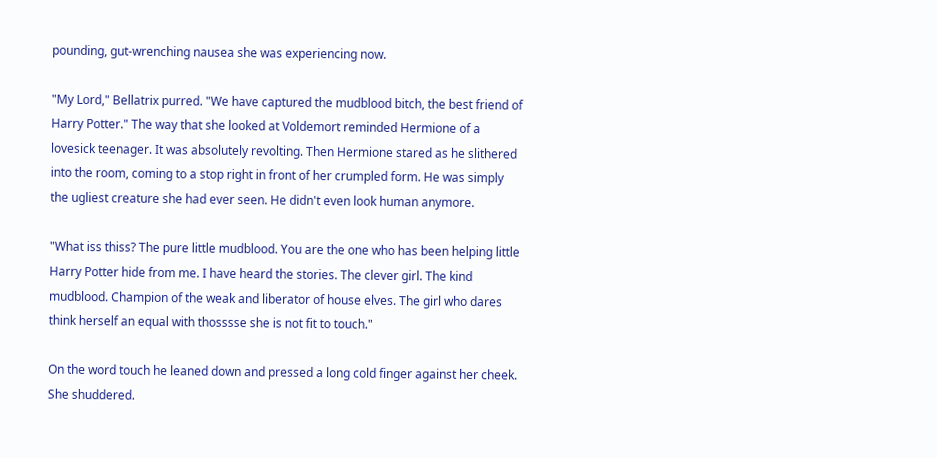pounding, gut-wrenching nausea she was experiencing now.

"My Lord," Bellatrix purred. "We have captured the mudblood bitch, the best friend of Harry Potter." The way that she looked at Voldemort reminded Hermione of a lovesick teenager. It was absolutely revolting. Then Hermione stared as he slithered into the room, coming to a stop right in front of her crumpled form. He was simply the ugliest creature she had ever seen. He didn't even look human anymore.

"What iss thiss? The pure little mudblood. You are the one who has been helping little Harry Potter hide from me. I have heard the stories. The clever girl. The kind mudblood. Champion of the weak and liberator of house elves. The girl who dares think herself an equal with thosssse she is not fit to touch."

On the word touch he leaned down and pressed a long cold finger against her cheek. She shuddered.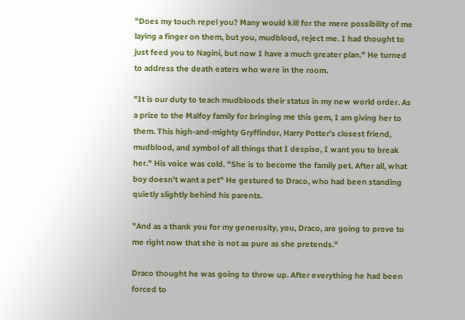"Does my touch repel you? Many would kill for the mere possibility of me laying a finger on them, but you, mudblood, reject me. I had thought to just feed you to Nagini, but now I have a much greater plan." He turned to address the death eaters who were in the room.

"It is our duty to teach mudbloods their status in my new world order. As a prize to the Malfoy family for bringing me this gem, I am giving her to them. This high-and-mighty Gryffindor, Harry Potter's closest friend, mudblood, and symbol of all things that I despise, I want you to break her." His voice was cold. "She is to become the family pet. After all, what boy doesn't want a pet" He gestured to Draco, who had been standing quietly slightly behind his parents.

"And as a thank you for my generosity, you, Draco, are going to prove to me right now that she is not as pure as she pretends."

Draco thought he was going to throw up. After everything he had been forced to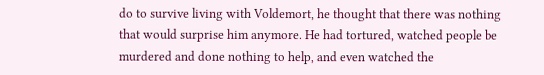do to survive living with Voldemort, he thought that there was nothing that would surprise him anymore. He had tortured, watched people be murdered and done nothing to help, and even watched the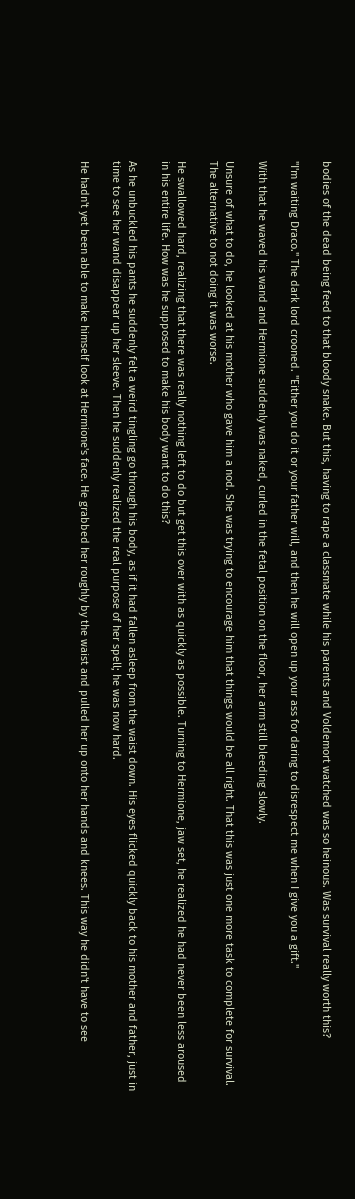bodies of the dead being feed to that bloody snake. But this, having to rape a classmate while his parents and Voldemort watched was so heinous. Was survival really worth this?

"I'm waiting Draco." The dark lord crooned. "Either you do it or your father will, and then he will open up your ass for daring to disrespect me when I give you a gift."

With that he waved his wand and Hermione suddenly was naked, curled in the fetal position on the floor, her arm still bleeding slowly.

Unsure of what to do, he looked at his mother who gave him a nod. She was trying to encourage him that things would be all right. That this was just one more task to complete for survival. The alternative to not doing it was worse.

He swallowed hard, realizing that there was really nothing left to do but get this over with as quickly as possible. Turning to Hermione, jaw set, he realized he had never been less aroused in his entire life. How was he supposed to make his body want to do this?

As he unbuckled his pants he suddenly felt a weird tingling go through his body, as if it had fallen asleep from the waist down. His eyes flicked quickly back to his mother and father, just in time to see her wand disappear up her sleeve. Then he suddenly realized the real purpose of her spell; he was now hard.

He hadn't yet been able to make himself look at Hermione's face. He grabbed her roughly by the waist and pulled her up onto her hands and knees. This way he didn't have to see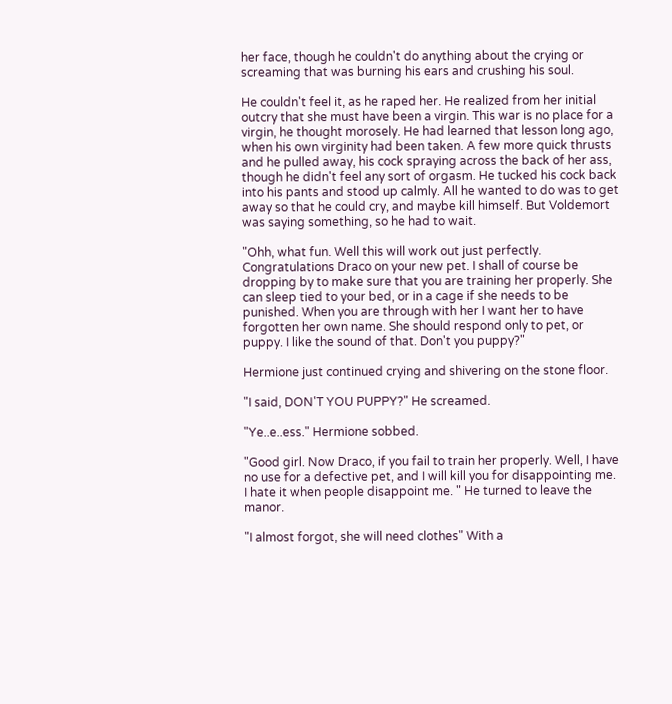her face, though he couldn't do anything about the crying or screaming that was burning his ears and crushing his soul.

He couldn't feel it, as he raped her. He realized from her initial outcry that she must have been a virgin. This war is no place for a virgin, he thought morosely. He had learned that lesson long ago, when his own virginity had been taken. A few more quick thrusts and he pulled away, his cock spraying across the back of her ass, though he didn't feel any sort of orgasm. He tucked his cock back into his pants and stood up calmly. All he wanted to do was to get away so that he could cry, and maybe kill himself. But Voldemort was saying something, so he had to wait.

"Ohh, what fun. Well this will work out just perfectly. Congratulations Draco on your new pet. I shall of course be dropping by to make sure that you are training her properly. She can sleep tied to your bed, or in a cage if she needs to be punished. When you are through with her I want her to have forgotten her own name. She should respond only to pet, or puppy. I like the sound of that. Don't you puppy?"

Hermione just continued crying and shivering on the stone floor.

"I said, DON'T YOU PUPPY?" He screamed.

"Ye..e..ess." Hermione sobbed.

"Good girl. Now Draco, if you fail to train her properly. Well, I have no use for a defective pet, and I will kill you for disappointing me. I hate it when people disappoint me. " He turned to leave the manor.

"I almost forgot, she will need clothes" With a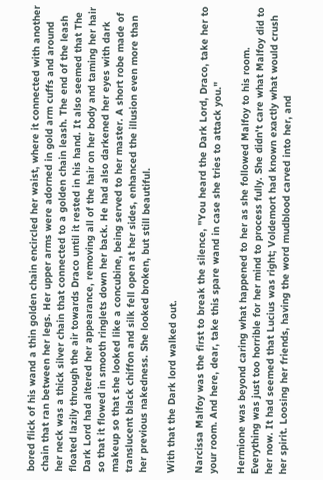bored flick of his wand a thin golden chain encircled her waist, where it connected with another chain that ran between her legs. Her upper arms were adorned in gold arm cuffs and around her neck was a thick silver chain that connected to a golden chain leash. The end of the leash floated lazily through the air towards Draco until it rested in his hand. It also seemed that The Dark Lord had altered her appearance, removing all of the hair on her body and taming her hair so that it flowed in smooth ringlets down her back. He had also darkened her eyes with dark makeup so that she looked like a concubine, being served to her master. A short robe made of translucent black chiffon and silk fell open at her sides, enhanced the illusion even more than her previous nakedness. She looked broken, but still beautiful.

With that the Dark lord walked out.

Narcissa Malfoy was the first to break the silence, "You heard the Dark Lord, Draco, take her to your room. And here, dear, take this spare wand in case she tries to attack you."

Hermione was beyond caring what happened to her as she followed Malfoy to his room. Everything was just too horrible for her mind to process fully. She didn't care what Malfoy did to her now. It had seemed that Lucius was right; Voldemort had known exactly what would crush her spirit. Loosing her friends, having the word mudblood carved into her, and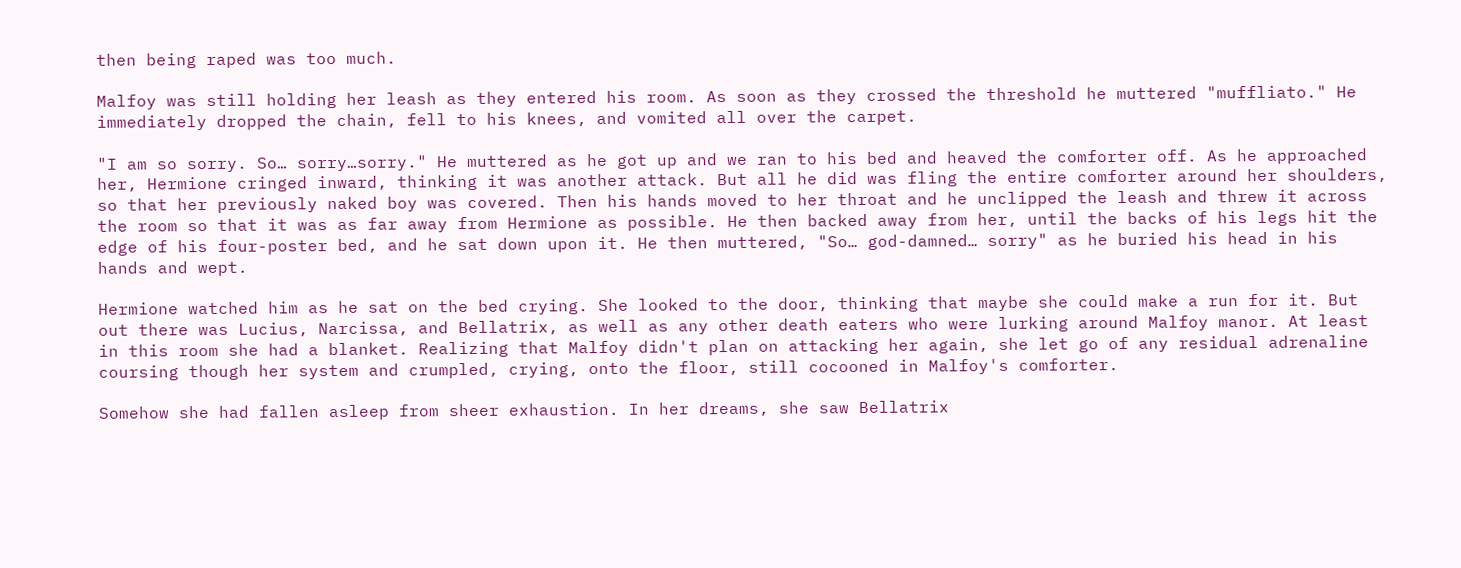then being raped was too much.

Malfoy was still holding her leash as they entered his room. As soon as they crossed the threshold he muttered "muffliato." He immediately dropped the chain, fell to his knees, and vomited all over the carpet.

"I am so sorry. So… sorry…sorry." He muttered as he got up and we ran to his bed and heaved the comforter off. As he approached her, Hermione cringed inward, thinking it was another attack. But all he did was fling the entire comforter around her shoulders, so that her previously naked boy was covered. Then his hands moved to her throat and he unclipped the leash and threw it across the room so that it was as far away from Hermione as possible. He then backed away from her, until the backs of his legs hit the edge of his four-poster bed, and he sat down upon it. He then muttered, "So… god-damned… sorry" as he buried his head in his hands and wept.

Hermione watched him as he sat on the bed crying. She looked to the door, thinking that maybe she could make a run for it. But out there was Lucius, Narcissa, and Bellatrix, as well as any other death eaters who were lurking around Malfoy manor. At least in this room she had a blanket. Realizing that Malfoy didn't plan on attacking her again, she let go of any residual adrenaline coursing though her system and crumpled, crying, onto the floor, still cocooned in Malfoy's comforter.

Somehow she had fallen asleep from sheer exhaustion. In her dreams, she saw Bellatrix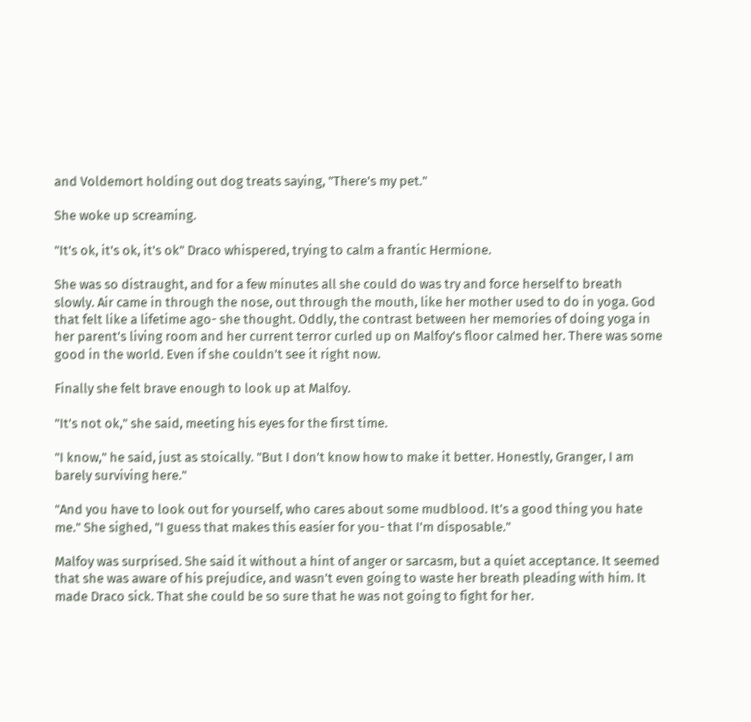and Voldemort holding out dog treats saying, "There's my pet."

She woke up screaming.

"It's ok, it's ok, it's ok" Draco whispered, trying to calm a frantic Hermione.

She was so distraught, and for a few minutes all she could do was try and force herself to breath slowly. Air came in through the nose, out through the mouth, like her mother used to do in yoga. God that felt like a lifetime ago- she thought. Oddly, the contrast between her memories of doing yoga in her parent's living room and her current terror curled up on Malfoy's floor calmed her. There was some good in the world. Even if she couldn't see it right now.

Finally she felt brave enough to look up at Malfoy.

"It's not ok," she said, meeting his eyes for the first time.

"I know," he said, just as stoically. "But I don't know how to make it better. Honestly, Granger, I am barely surviving here."

"And you have to look out for yourself, who cares about some mudblood. It's a good thing you hate me." She sighed, "I guess that makes this easier for you- that I'm disposable."

Malfoy was surprised. She said it without a hint of anger or sarcasm, but a quiet acceptance. It seemed that she was aware of his prejudice, and wasn't even going to waste her breath pleading with him. It made Draco sick. That she could be so sure that he was not going to fight for her.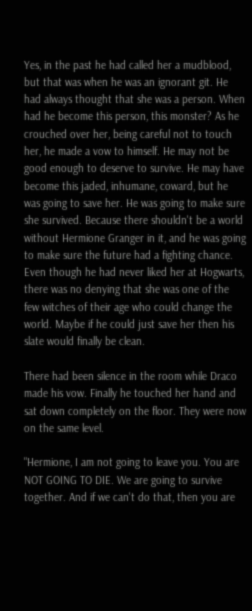Yes, in the past he had called her a mudblood, but that was when he was an ignorant git. He had always thought that she was a person. When had he become this person, this monster? As he crouched over her, being careful not to touch her, he made a vow to himself. He may not be good enough to deserve to survive. He may have become this jaded, inhumane, coward, but he was going to save her. He was going to make sure she survived. Because there shouldn't be a world without Hermione Granger in it, and he was going to make sure the future had a fighting chance. Even though he had never liked her at Hogwarts, there was no denying that she was one of the few witches of their age who could change the world. Maybe if he could just save her then his slate would finally be clean.

There had been silence in the room while Draco made his vow. Finally he touched her hand and sat down completely on the floor. They were now on the same level.

"Hermione, I am not going to leave you. You are NOT GOING TO DIE. We are going to survive together. And if we can't do that, then you are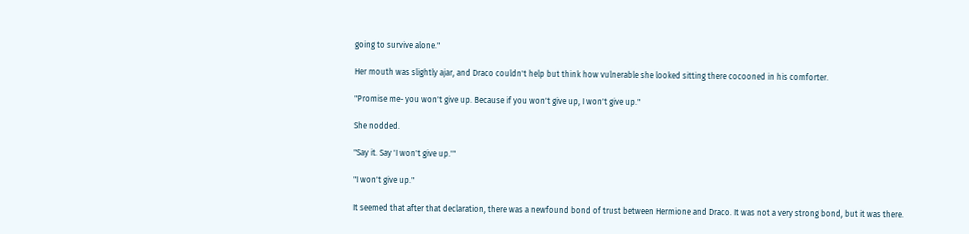going to survive alone."

Her mouth was slightly ajar, and Draco couldn't help but think how vulnerable she looked sitting there cocooned in his comforter.

"Promise me- you won't give up. Because if you won't give up, I won't give up."

She nodded.

"Say it. Say 'I won't give up.'"

"I won't give up."

It seemed that after that declaration, there was a newfound bond of trust between Hermione and Draco. It was not a very strong bond, but it was there.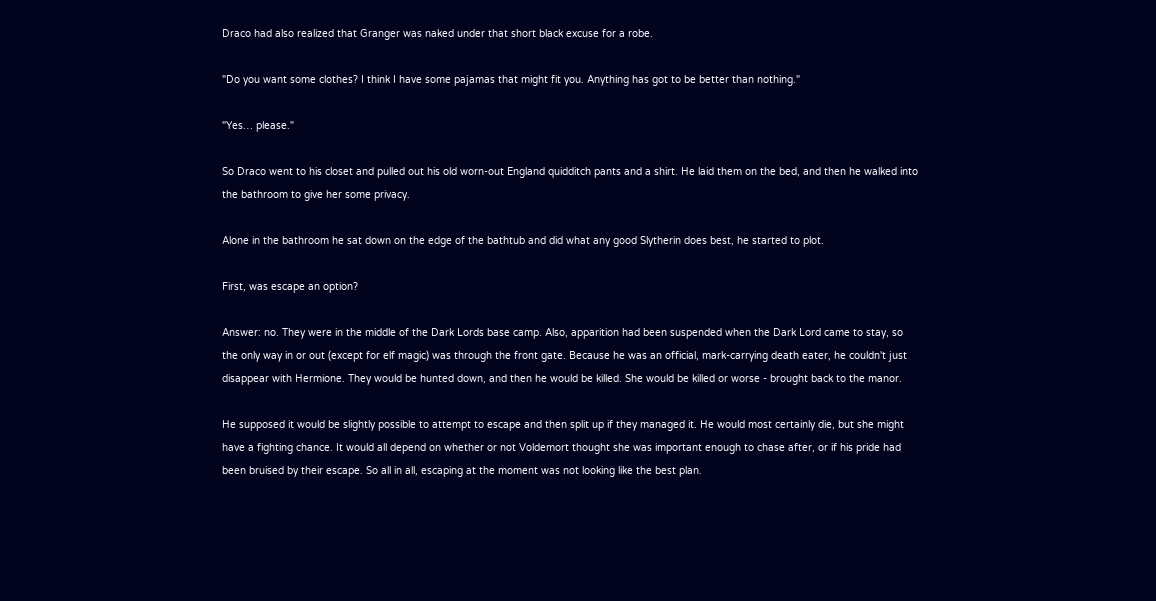Draco had also realized that Granger was naked under that short black excuse for a robe.

"Do you want some clothes? I think I have some pajamas that might fit you. Anything has got to be better than nothing."

"Yes… please."

So Draco went to his closet and pulled out his old worn-out England quidditch pants and a shirt. He laid them on the bed, and then he walked into the bathroom to give her some privacy.

Alone in the bathroom he sat down on the edge of the bathtub and did what any good Slytherin does best, he started to plot.

First, was escape an option?

Answer: no. They were in the middle of the Dark Lords base camp. Also, apparition had been suspended when the Dark Lord came to stay, so the only way in or out (except for elf magic) was through the front gate. Because he was an official, mark-carrying death eater, he couldn't just disappear with Hermione. They would be hunted down, and then he would be killed. She would be killed or worse - brought back to the manor.

He supposed it would be slightly possible to attempt to escape and then split up if they managed it. He would most certainly die, but she might have a fighting chance. It would all depend on whether or not Voldemort thought she was important enough to chase after, or if his pride had been bruised by their escape. So all in all, escaping at the moment was not looking like the best plan.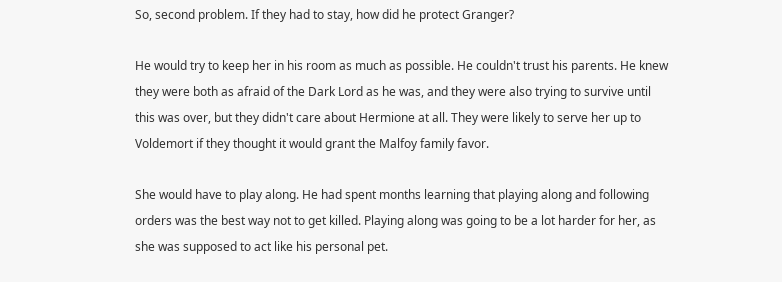So, second problem. If they had to stay, how did he protect Granger?

He would try to keep her in his room as much as possible. He couldn't trust his parents. He knew they were both as afraid of the Dark Lord as he was, and they were also trying to survive until this was over, but they didn't care about Hermione at all. They were likely to serve her up to Voldemort if they thought it would grant the Malfoy family favor.

She would have to play along. He had spent months learning that playing along and following orders was the best way not to get killed. Playing along was going to be a lot harder for her, as she was supposed to act like his personal pet.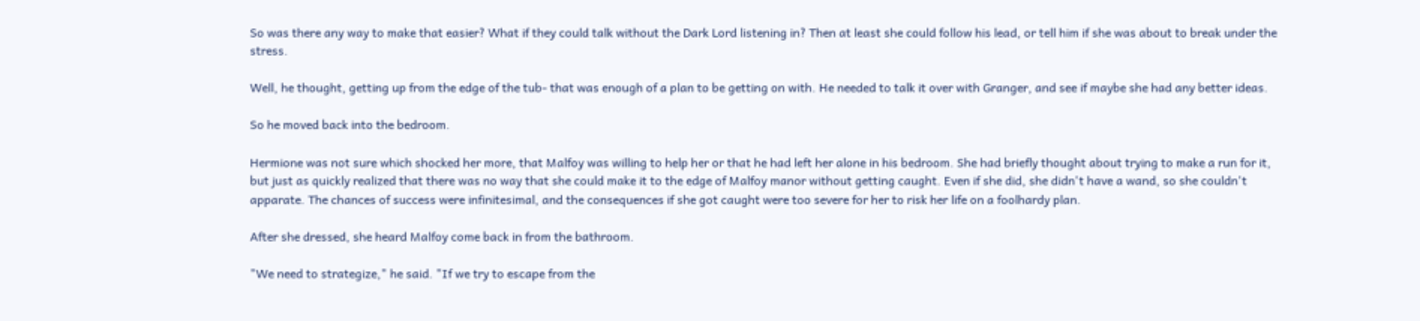So was there any way to make that easier? What if they could talk without the Dark Lord listening in? Then at least she could follow his lead, or tell him if she was about to break under the stress.

Well, he thought, getting up from the edge of the tub- that was enough of a plan to be getting on with. He needed to talk it over with Granger, and see if maybe she had any better ideas.

So he moved back into the bedroom.

Hermione was not sure which shocked her more, that Malfoy was willing to help her or that he had left her alone in his bedroom. She had briefly thought about trying to make a run for it, but just as quickly realized that there was no way that she could make it to the edge of Malfoy manor without getting caught. Even if she did, she didn't have a wand, so she couldn't apparate. The chances of success were infinitesimal, and the consequences if she got caught were too severe for her to risk her life on a foolhardy plan.

After she dressed, she heard Malfoy come back in from the bathroom.

"We need to strategize," he said. "If we try to escape from the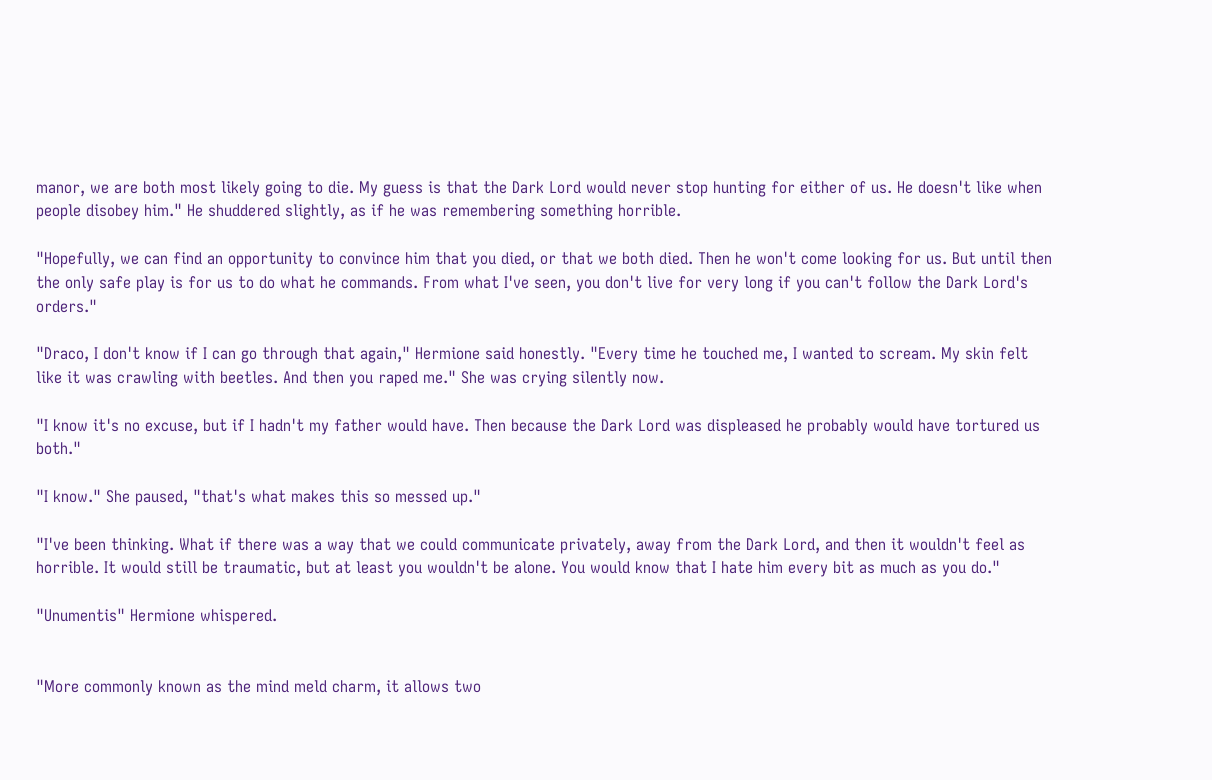manor, we are both most likely going to die. My guess is that the Dark Lord would never stop hunting for either of us. He doesn't like when people disobey him." He shuddered slightly, as if he was remembering something horrible.

"Hopefully, we can find an opportunity to convince him that you died, or that we both died. Then he won't come looking for us. But until then the only safe play is for us to do what he commands. From what I've seen, you don't live for very long if you can't follow the Dark Lord's orders."

"Draco, I don't know if I can go through that again," Hermione said honestly. "Every time he touched me, I wanted to scream. My skin felt like it was crawling with beetles. And then you raped me." She was crying silently now.

"I know it's no excuse, but if I hadn't my father would have. Then because the Dark Lord was displeased he probably would have tortured us both."

"I know." She paused, "that's what makes this so messed up."

"I've been thinking. What if there was a way that we could communicate privately, away from the Dark Lord, and then it wouldn't feel as horrible. It would still be traumatic, but at least you wouldn't be alone. You would know that I hate him every bit as much as you do."

"Unumentis" Hermione whispered.


"More commonly known as the mind meld charm, it allows two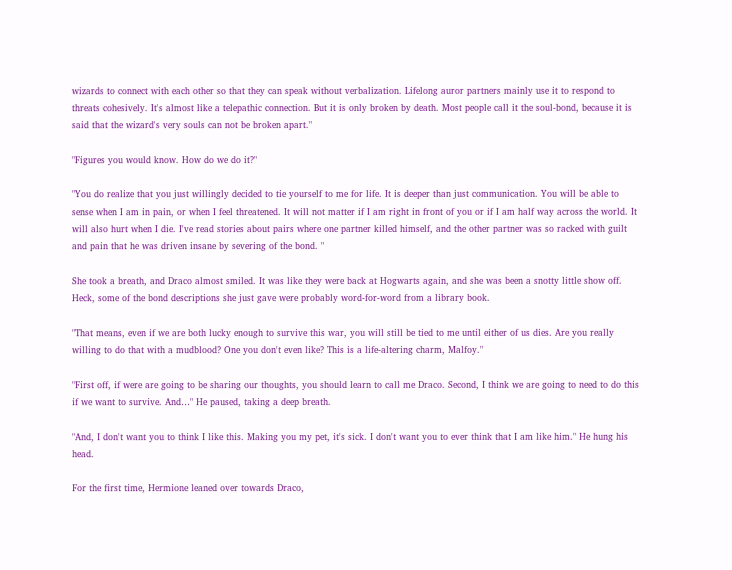wizards to connect with each other so that they can speak without verbalization. Lifelong auror partners mainly use it to respond to threats cohesively. It's almost like a telepathic connection. But it is only broken by death. Most people call it the soul-bond, because it is said that the wizard's very souls can not be broken apart."

"Figures you would know. How do we do it?"

"You do realize that you just willingly decided to tie yourself to me for life. It is deeper than just communication. You will be able to sense when I am in pain, or when I feel threatened. It will not matter if I am right in front of you or if I am half way across the world. It will also hurt when I die. I've read stories about pairs where one partner killed himself, and the other partner was so racked with guilt and pain that he was driven insane by severing of the bond. "

She took a breath, and Draco almost smiled. It was like they were back at Hogwarts again, and she was been a snotty little show off. Heck, some of the bond descriptions she just gave were probably word-for-word from a library book.

"That means, even if we are both lucky enough to survive this war, you will still be tied to me until either of us dies. Are you really willing to do that with a mudblood? One you don't even like? This is a life-altering charm, Malfoy."

"First off, if were are going to be sharing our thoughts, you should learn to call me Draco. Second, I think we are going to need to do this if we want to survive. And…" He paused, taking a deep breath.

"And, I don't want you to think I like this. Making you my pet, it's sick. I don't want you to ever think that I am like him." He hung his head.

For the first time, Hermione leaned over towards Draco,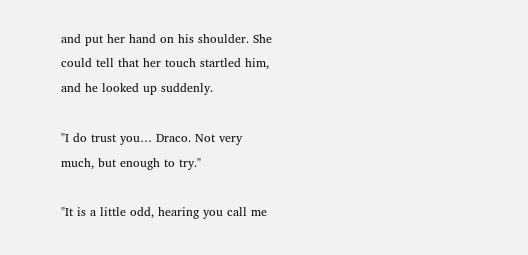and put her hand on his shoulder. She could tell that her touch startled him, and he looked up suddenly.

"I do trust you… Draco. Not very much, but enough to try."

"It is a little odd, hearing you call me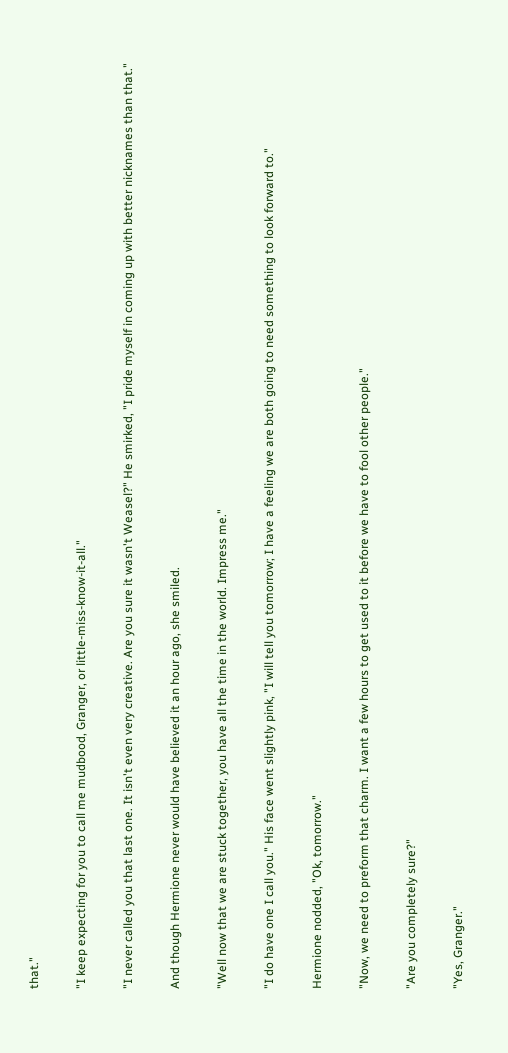that."

"I keep expecting for you to call me mudbood, Granger, or little-miss-know-it-all."

"I never called you that last one. It isn't even very creative. Are you sure it wasn't Weasel?" He smirked, "I pride myself in coming up with better nicknames than that."

And though Hermione never would have believed it an hour ago, she smiled.

"Well now that we are stuck together, you have all the time in the world. Impress me."

"I do have one I call you." His face went slightly pink, "I will tell you tomorrow; I have a feeling we are both going to need something to look forward to."

Hermione nodded, "Ok, tomorrow."

"Now, we need to preform that charm. I want a few hours to get used to it before we have to fool other people."

"Are you completely sure?"

"Yes, Granger."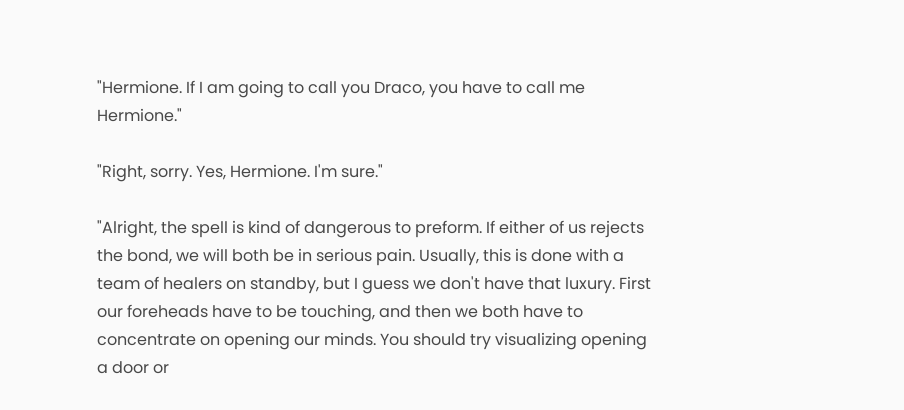"Hermione. If I am going to call you Draco, you have to call me Hermione."

"Right, sorry. Yes, Hermione. I'm sure."

"Alright, the spell is kind of dangerous to preform. If either of us rejects the bond, we will both be in serious pain. Usually, this is done with a team of healers on standby, but I guess we don't have that luxury. First our foreheads have to be touching, and then we both have to concentrate on opening our minds. You should try visualizing opening a door or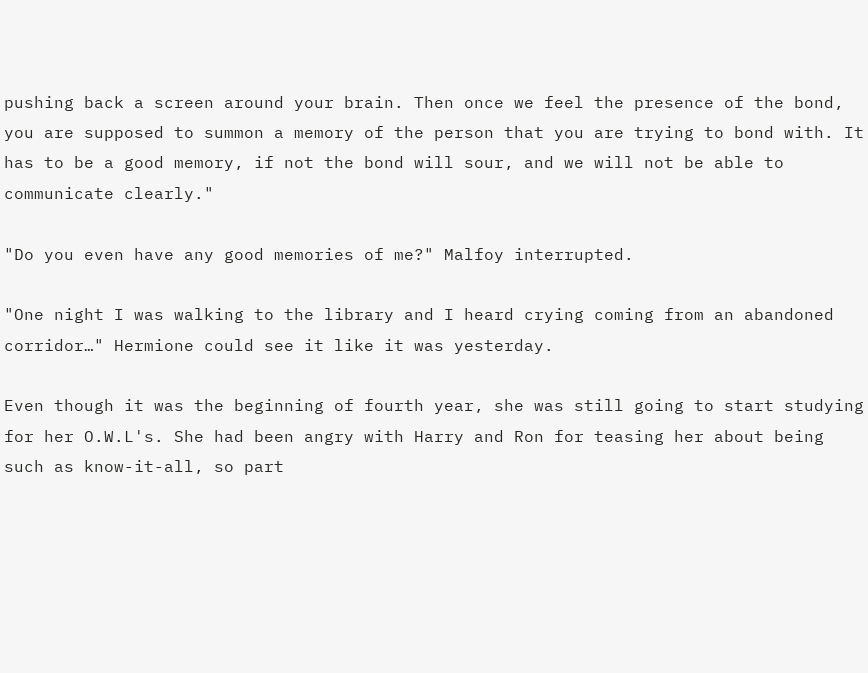pushing back a screen around your brain. Then once we feel the presence of the bond, you are supposed to summon a memory of the person that you are trying to bond with. It has to be a good memory, if not the bond will sour, and we will not be able to communicate clearly."

"Do you even have any good memories of me?" Malfoy interrupted.

"One night I was walking to the library and I heard crying coming from an abandoned corridor…" Hermione could see it like it was yesterday.

Even though it was the beginning of fourth year, she was still going to start studying for her O.W.L's. She had been angry with Harry and Ron for teasing her about being such as know-it-all, so part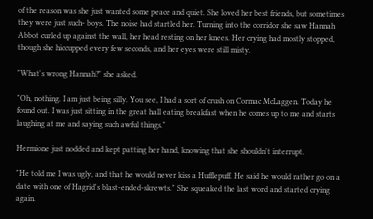of the reason was she just wanted some peace and quiet. She loved her best friends, but sometimes they were just such- boys. The noise had startled her. Turning into the corridor she saw Hannah Abbot curled up against the wall, her head resting on her knees. Her crying had mostly stopped, though she hiccupped every few seconds, and her eyes were still misty.

"What's wrong Hannah?" she asked.

"Oh, nothing. I am just being silly. You see, I had a sort of crush on Cormac McLaggen. Today he found out. I was just sitting in the great hall eating breakfast when he comes up to me and starts laughing at me and saying such awful things."

Hermione just nodded and kept patting her hand, knowing that she shouldn't interrupt.

"He told me I was ugly, and that he would never kiss a Hufflepuff. He said he would rather go on a date with one of Hagrid's blast-ended-skrewts." She squeaked the last word and started crying again.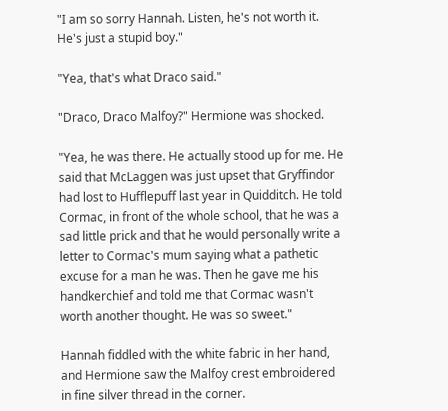"I am so sorry Hannah. Listen, he's not worth it. He's just a stupid boy."

"Yea, that's what Draco said."

"Draco, Draco Malfoy?" Hermione was shocked.

"Yea, he was there. He actually stood up for me. He said that McLaggen was just upset that Gryffindor had lost to Hufflepuff last year in Quidditch. He told Cormac, in front of the whole school, that he was a sad little prick and that he would personally write a letter to Cormac's mum saying what a pathetic excuse for a man he was. Then he gave me his handkerchief and told me that Cormac wasn't worth another thought. He was so sweet."

Hannah fiddled with the white fabric in her hand, and Hermione saw the Malfoy crest embroidered in fine silver thread in the corner.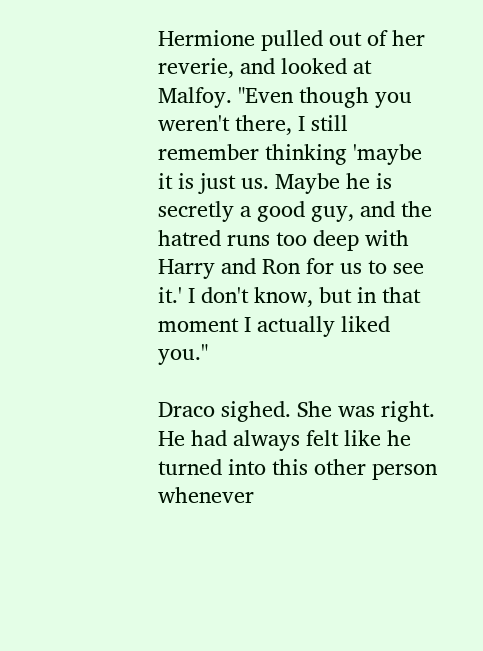Hermione pulled out of her reverie, and looked at Malfoy. "Even though you weren't there, I still remember thinking 'maybe it is just us. Maybe he is secretly a good guy, and the hatred runs too deep with Harry and Ron for us to see it.' I don't know, but in that moment I actually liked you."

Draco sighed. She was right. He had always felt like he turned into this other person whenever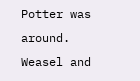Potter was around. Weasel and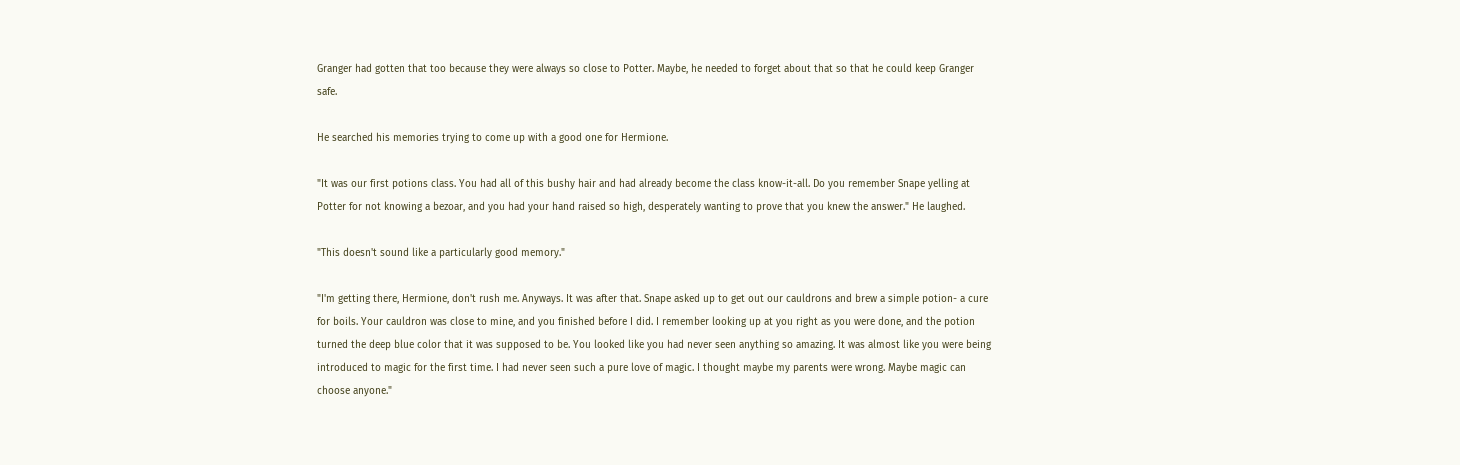Granger had gotten that too because they were always so close to Potter. Maybe, he needed to forget about that so that he could keep Granger safe.

He searched his memories trying to come up with a good one for Hermione.

"It was our first potions class. You had all of this bushy hair and had already become the class know-it-all. Do you remember Snape yelling at Potter for not knowing a bezoar, and you had your hand raised so high, desperately wanting to prove that you knew the answer." He laughed.

"This doesn't sound like a particularly good memory."

"I'm getting there, Hermione, don't rush me. Anyways. It was after that. Snape asked up to get out our cauldrons and brew a simple potion- a cure for boils. Your cauldron was close to mine, and you finished before I did. I remember looking up at you right as you were done, and the potion turned the deep blue color that it was supposed to be. You looked like you had never seen anything so amazing. It was almost like you were being introduced to magic for the first time. I had never seen such a pure love of magic. I thought maybe my parents were wrong. Maybe magic can choose anyone."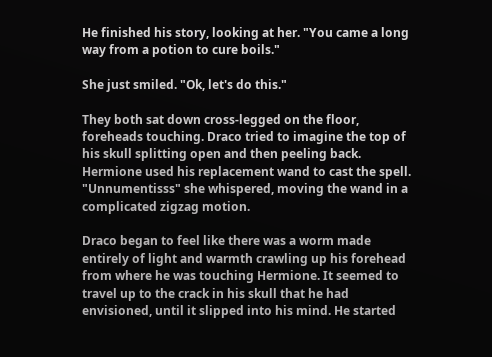He finished his story, looking at her. "You came a long way from a potion to cure boils."

She just smiled. "Ok, let's do this."

They both sat down cross-legged on the floor, foreheads touching. Draco tried to imagine the top of his skull splitting open and then peeling back. Hermione used his replacement wand to cast the spell. "Unnumentisss" she whispered, moving the wand in a complicated zigzag motion.

Draco began to feel like there was a worm made entirely of light and warmth crawling up his forehead from where he was touching Hermione. It seemed to travel up to the crack in his skull that he had envisioned, until it slipped into his mind. He started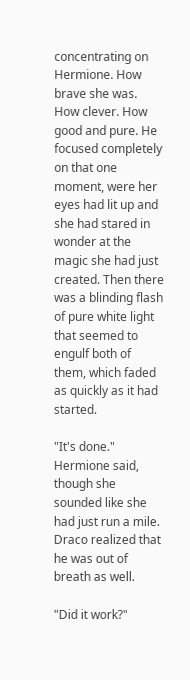concentrating on Hermione. How brave she was. How clever. How good and pure. He focused completely on that one moment, were her eyes had lit up and she had stared in wonder at the magic she had just created. Then there was a blinding flash of pure white light that seemed to engulf both of them, which faded as quickly as it had started.

"It's done." Hermione said, though she sounded like she had just run a mile. Draco realized that he was out of breath as well.

"Did it work?"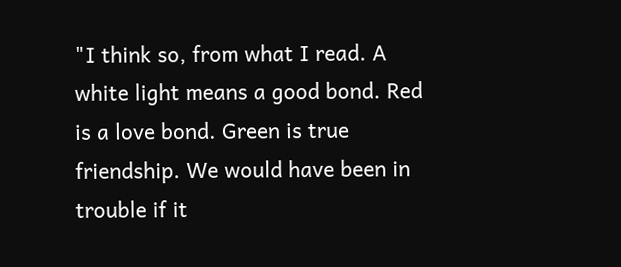"I think so, from what I read. A white light means a good bond. Red is a love bond. Green is true friendship. We would have been in trouble if it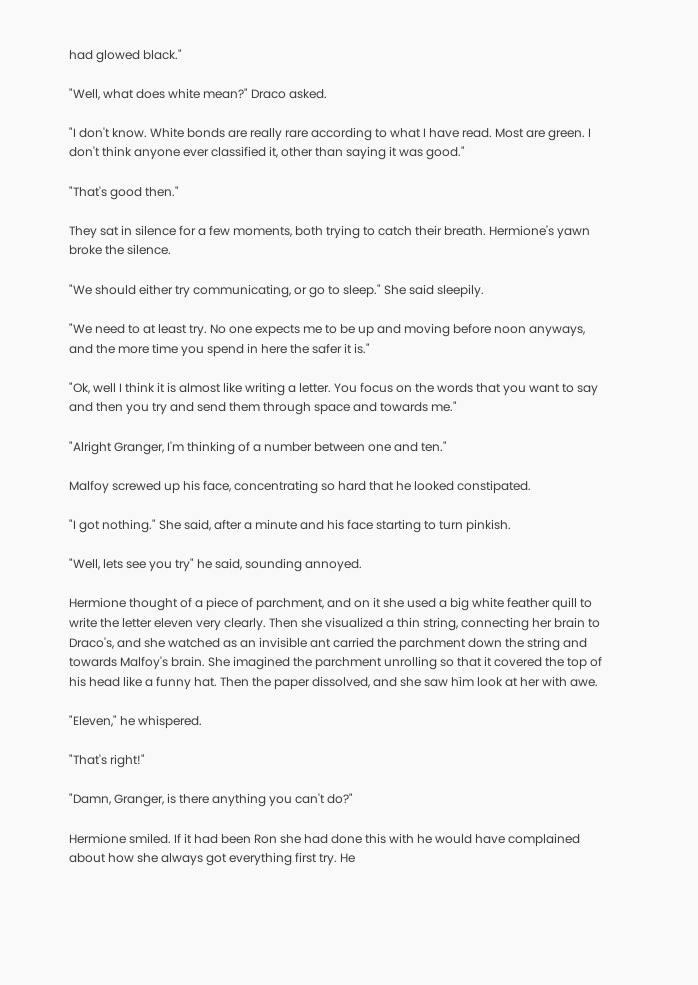had glowed black."

"Well, what does white mean?" Draco asked.

"I don't know. White bonds are really rare according to what I have read. Most are green. I don't think anyone ever classified it, other than saying it was good."

"That's good then."

They sat in silence for a few moments, both trying to catch their breath. Hermione's yawn broke the silence.

"We should either try communicating, or go to sleep." She said sleepily.

"We need to at least try. No one expects me to be up and moving before noon anyways, and the more time you spend in here the safer it is."

"Ok, well I think it is almost like writing a letter. You focus on the words that you want to say and then you try and send them through space and towards me."

"Alright Granger, I'm thinking of a number between one and ten."

Malfoy screwed up his face, concentrating so hard that he looked constipated.

"I got nothing." She said, after a minute and his face starting to turn pinkish.

"Well, lets see you try" he said, sounding annoyed.

Hermione thought of a piece of parchment, and on it she used a big white feather quill to write the letter eleven very clearly. Then she visualized a thin string, connecting her brain to Draco's, and she watched as an invisible ant carried the parchment down the string and towards Malfoy's brain. She imagined the parchment unrolling so that it covered the top of his head like a funny hat. Then the paper dissolved, and she saw him look at her with awe.

"Eleven," he whispered.

"That's right!"

"Damn, Granger, is there anything you can't do?"

Hermione smiled. If it had been Ron she had done this with he would have complained about how she always got everything first try. He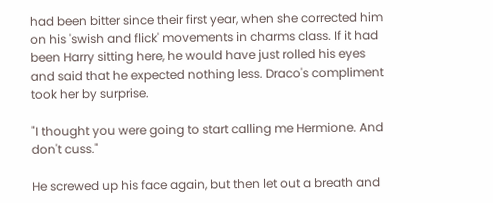had been bitter since their first year, when she corrected him on his 'swish and flick' movements in charms class. If it had been Harry sitting here, he would have just rolled his eyes and said that he expected nothing less. Draco's compliment took her by surprise.

"I thought you were going to start calling me Hermione. And don't cuss."

He screwed up his face again, but then let out a breath and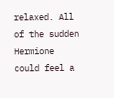relaxed. All of the sudden Hermione could feel a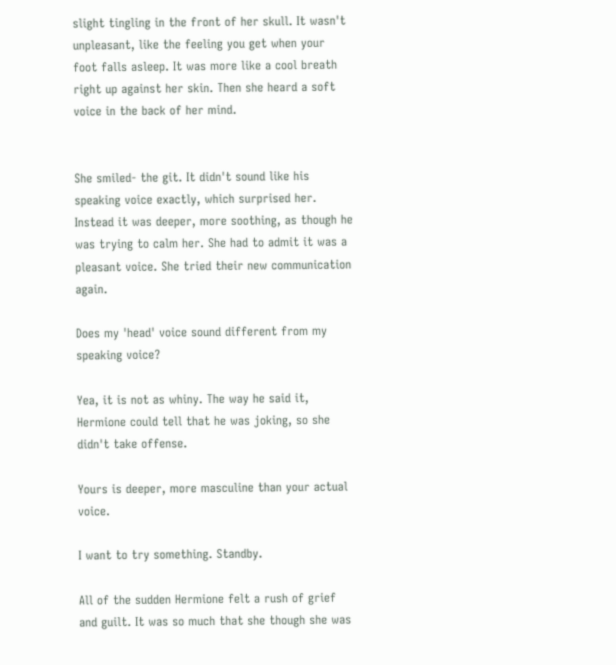slight tingling in the front of her skull. It wasn't unpleasant, like the feeling you get when your foot falls asleep. It was more like a cool breath right up against her skin. Then she heard a soft voice in the back of her mind.


She smiled- the git. It didn't sound like his speaking voice exactly, which surprised her. Instead it was deeper, more soothing, as though he was trying to calm her. She had to admit it was a pleasant voice. She tried their new communication again.

Does my 'head' voice sound different from my speaking voice?

Yea, it is not as whiny. The way he said it, Hermione could tell that he was joking, so she didn't take offense.

Yours is deeper, more masculine than your actual voice.

I want to try something. Standby.

All of the sudden Hermione felt a rush of grief and guilt. It was so much that she though she was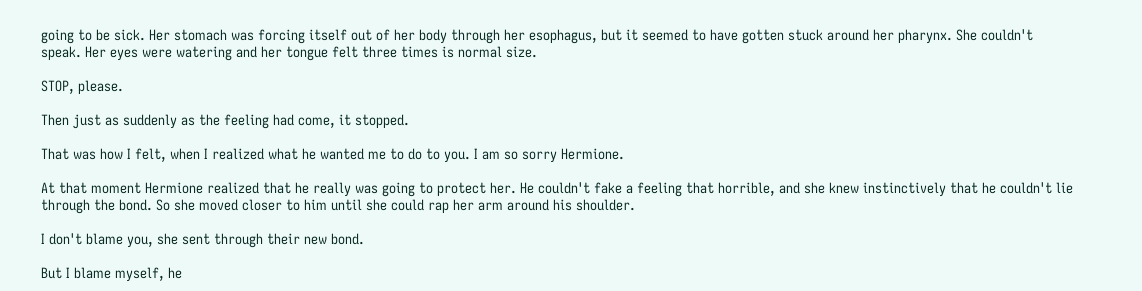going to be sick. Her stomach was forcing itself out of her body through her esophagus, but it seemed to have gotten stuck around her pharynx. She couldn't speak. Her eyes were watering and her tongue felt three times is normal size.

STOP, please.

Then just as suddenly as the feeling had come, it stopped.

That was how I felt, when I realized what he wanted me to do to you. I am so sorry Hermione.

At that moment Hermione realized that he really was going to protect her. He couldn't fake a feeling that horrible, and she knew instinctively that he couldn't lie through the bond. So she moved closer to him until she could rap her arm around his shoulder.

I don't blame you, she sent through their new bond.

But I blame myself, he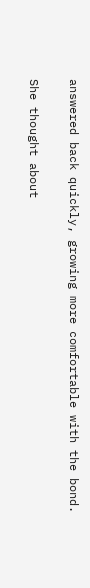answered back quickly, growing more comfortable with the bond.

She thought about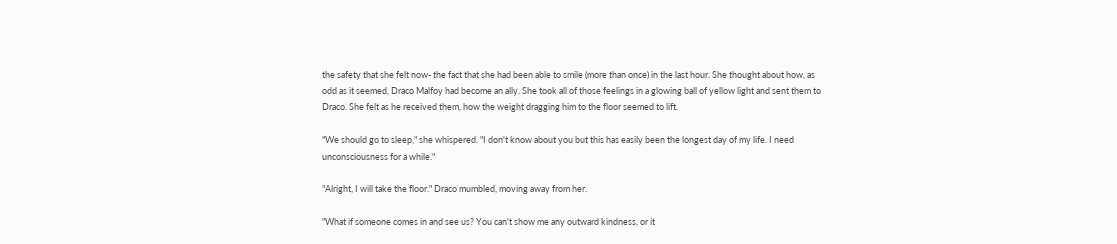the safety that she felt now- the fact that she had been able to smile (more than once) in the last hour. She thought about how, as odd as it seemed, Draco Malfoy had become an ally. She took all of those feelings in a glowing ball of yellow light and sent them to Draco. She felt as he received them, how the weight dragging him to the floor seemed to lift.

"We should go to sleep," she whispered. "I don't know about you but this has easily been the longest day of my life. I need unconsciousness for a while."

"Alright, I will take the floor." Draco mumbled, moving away from her.

"What if someone comes in and see us? You can't show me any outward kindness, or it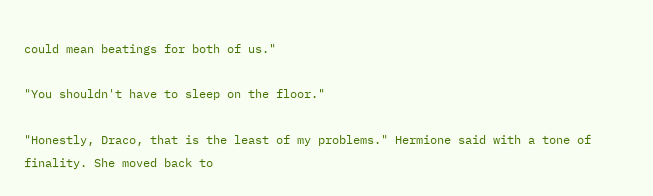could mean beatings for both of us."

"You shouldn't have to sleep on the floor."

"Honestly, Draco, that is the least of my problems." Hermione said with a tone of finality. She moved back to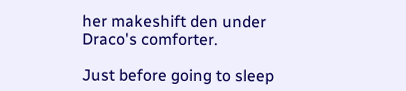her makeshift den under Draco's comforter.

Just before going to sleep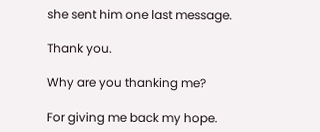she sent him one last message.

Thank you.

Why are you thanking me?

For giving me back my hope.